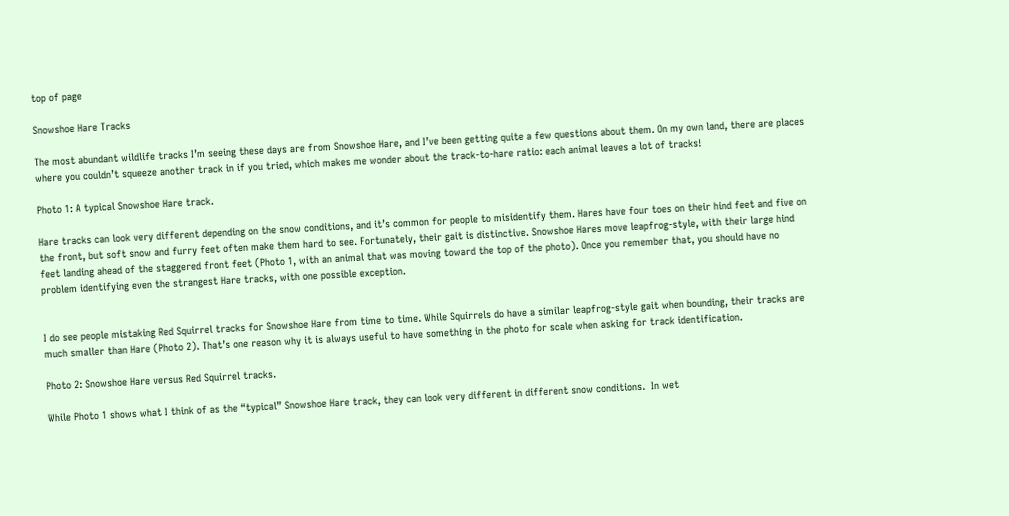top of page

Snowshoe Hare Tracks

The most abundant wildlife tracks I’m seeing these days are from Snowshoe Hare, and I’ve been getting quite a few questions about them. On my own land, there are places where you couldn’t squeeze another track in if you tried, which makes me wonder about the track-to-hare ratio: each animal leaves a lot of tracks!

Photo 1: A typical Snowshoe Hare track.

Hare tracks can look very different depending on the snow conditions, and it’s common for people to misidentify them. Hares have four toes on their hind feet and five on the front, but soft snow and furry feet often make them hard to see. Fortunately, their gait is distinctive. Snowshoe Hares move leapfrog-style, with their large hind feet landing ahead of the staggered front feet (Photo 1, with an animal that was moving toward the top of the photo). Once you remember that, you should have no problem identifying even the strangest Hare tracks, with one possible exception.


I do see people mistaking Red Squirrel tracks for Snowshoe Hare from time to time. While Squirrels do have a similar leapfrog-style gait when bounding, their tracks are much smaller than Hare (Photo 2). That’s one reason why it is always useful to have something in the photo for scale when asking for track identification.

Photo 2: Snowshoe Hare versus Red Squirrel tracks.

While Photo 1 shows what I think of as the “typical” Snowshoe Hare track, they can look very different in different snow conditions.  In wet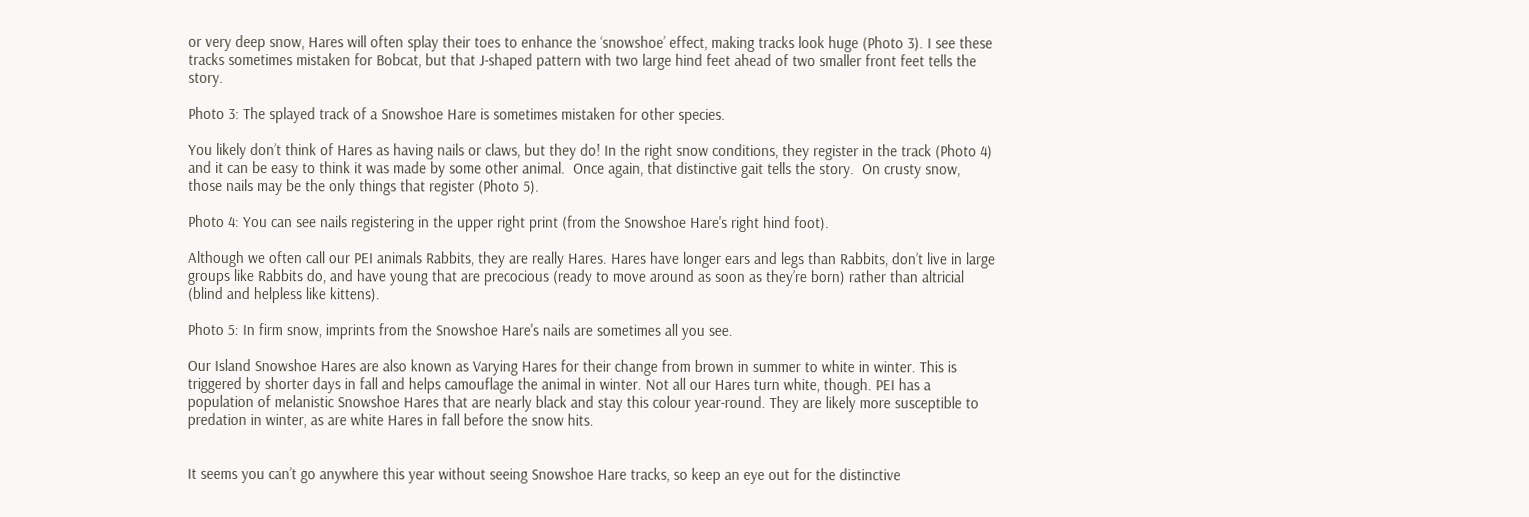or very deep snow, Hares will often splay their toes to enhance the ‘snowshoe’ effect, making tracks look huge (Photo 3). I see these tracks sometimes mistaken for Bobcat, but that J-shaped pattern with two large hind feet ahead of two smaller front feet tells the story.

Photo 3: The splayed track of a Snowshoe Hare is sometimes mistaken for other species.

You likely don’t think of Hares as having nails or claws, but they do! In the right snow conditions, they register in the track (Photo 4) and it can be easy to think it was made by some other animal.  Once again, that distinctive gait tells the story.  On crusty snow, those nails may be the only things that register (Photo 5).

Photo 4: You can see nails registering in the upper right print (from the Snowshoe Hare's right hind foot).

Although we often call our PEI animals Rabbits, they are really Hares. Hares have longer ears and legs than Rabbits, don’t live in large groups like Rabbits do, and have young that are precocious (ready to move around as soon as they’re born) rather than altricial (blind and helpless like kittens).

Photo 5: In firm snow, imprints from the Snowshoe Hare's nails are sometimes all you see.

Our Island Snowshoe Hares are also known as Varying Hares for their change from brown in summer to white in winter. This is triggered by shorter days in fall and helps camouflage the animal in winter. Not all our Hares turn white, though. PEI has a population of melanistic Snowshoe Hares that are nearly black and stay this colour year-round. They are likely more susceptible to predation in winter, as are white Hares in fall before the snow hits.


It seems you can’t go anywhere this year without seeing Snowshoe Hare tracks, so keep an eye out for the distinctive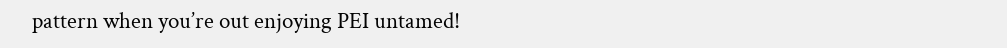pattern when you’re out enjoying PEI untamed!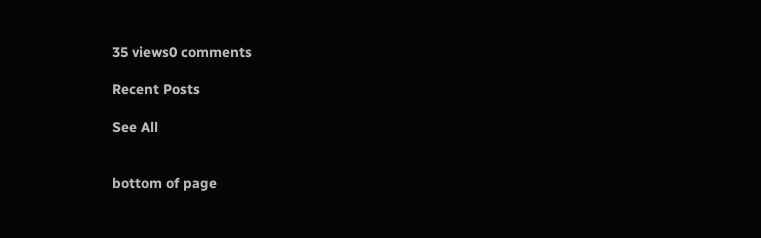35 views0 comments

Recent Posts

See All


bottom of page